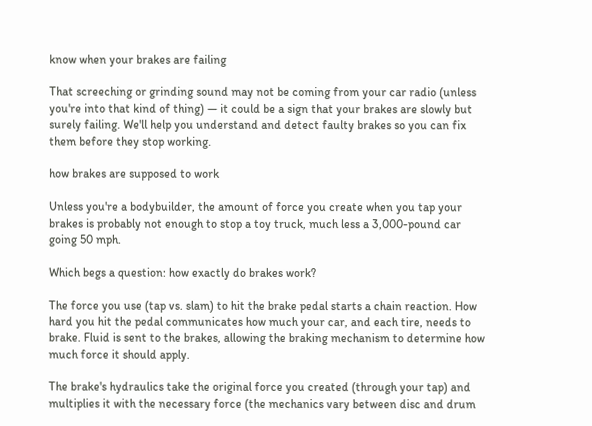know when your brakes are failing

That screeching or grinding sound may not be coming from your car radio (unless you're into that kind of thing) — it could be a sign that your brakes are slowly but surely failing. We'll help you understand and detect faulty brakes so you can fix them before they stop working.

how brakes are supposed to work

Unless you're a bodybuilder, the amount of force you create when you tap your brakes is probably not enough to stop a toy truck, much less a 3,000-pound car going 50 mph.

Which begs a question: how exactly do brakes work?

The force you use (tap vs. slam) to hit the brake pedal starts a chain reaction. How hard you hit the pedal communicates how much your car, and each tire, needs to brake. Fluid is sent to the brakes, allowing the braking mechanism to determine how much force it should apply.

The brake's hydraulics take the original force you created (through your tap) and multiplies it with the necessary force (the mechanics vary between disc and drum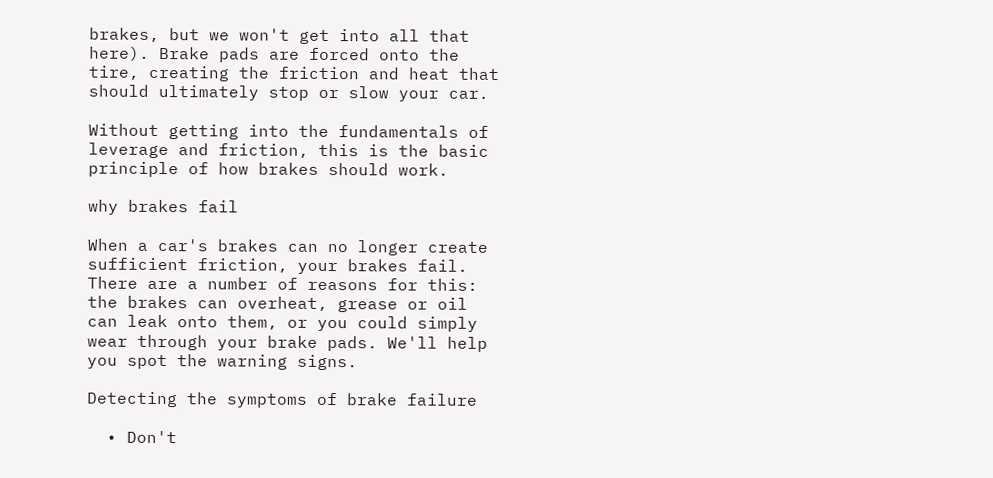brakes, but we won't get into all that here). Brake pads are forced onto the tire, creating the friction and heat that should ultimately stop or slow your car.

Without getting into the fundamentals of leverage and friction, this is the basic principle of how brakes should work.

why brakes fail

When a car's brakes can no longer create sufficient friction, your brakes fail. There are a number of reasons for this: the brakes can overheat, grease or oil can leak onto them, or you could simply wear through your brake pads. We'll help you spot the warning signs.

Detecting the symptoms of brake failure

  • Don't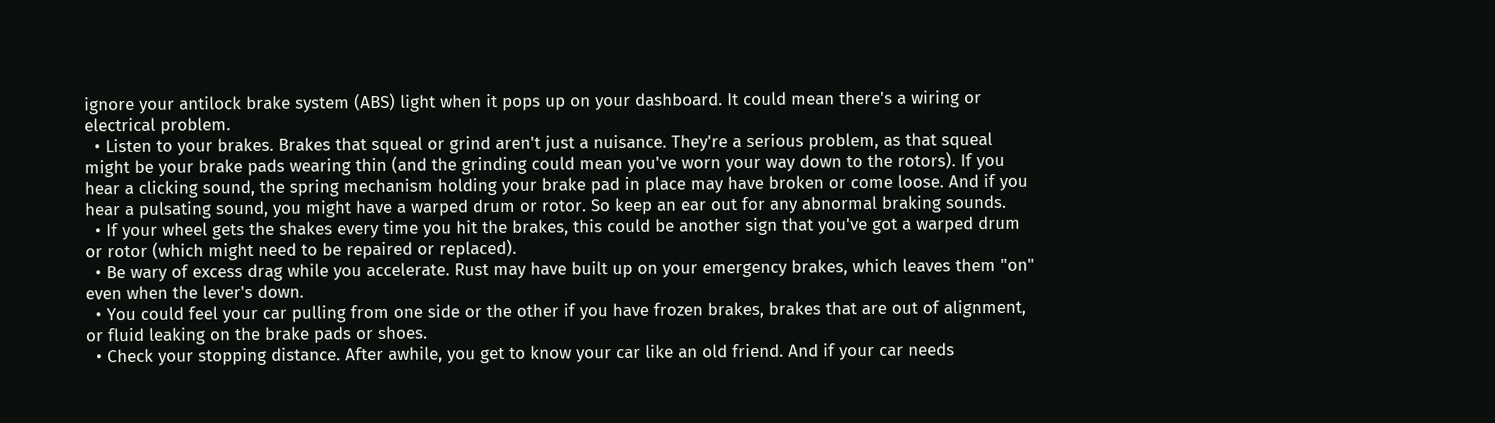ignore your antilock brake system (ABS) light when it pops up on your dashboard. It could mean there's a wiring or electrical problem.
  • Listen to your brakes. Brakes that squeal or grind aren't just a nuisance. They're a serious problem, as that squeal might be your brake pads wearing thin (and the grinding could mean you've worn your way down to the rotors). If you hear a clicking sound, the spring mechanism holding your brake pad in place may have broken or come loose. And if you hear a pulsating sound, you might have a warped drum or rotor. So keep an ear out for any abnormal braking sounds.
  • If your wheel gets the shakes every time you hit the brakes, this could be another sign that you've got a warped drum or rotor (which might need to be repaired or replaced).
  • Be wary of excess drag while you accelerate. Rust may have built up on your emergency brakes, which leaves them "on" even when the lever's down.
  • You could feel your car pulling from one side or the other if you have frozen brakes, brakes that are out of alignment, or fluid leaking on the brake pads or shoes.
  • Check your stopping distance. After awhile, you get to know your car like an old friend. And if your car needs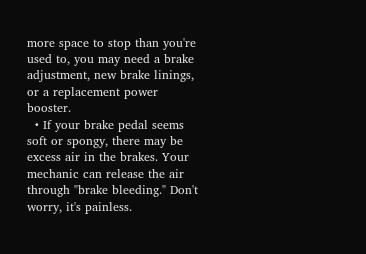more space to stop than you're used to, you may need a brake adjustment, new brake linings, or a replacement power booster.
  • If your brake pedal seems soft or spongy, there may be excess air in the brakes. Your mechanic can release the air through "brake bleeding." Don't worry, it's painless.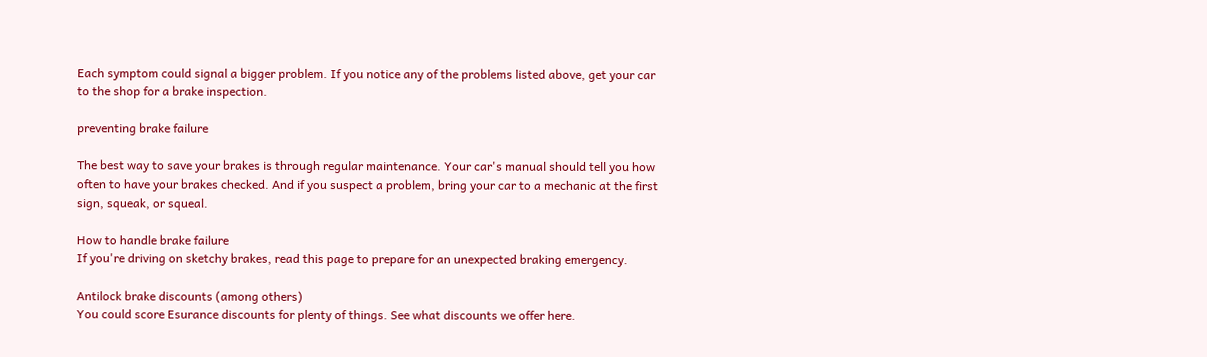Each symptom could signal a bigger problem. If you notice any of the problems listed above, get your car to the shop for a brake inspection.

preventing brake failure

The best way to save your brakes is through regular maintenance. Your car's manual should tell you how often to have your brakes checked. And if you suspect a problem, bring your car to a mechanic at the first sign, squeak, or squeal.

How to handle brake failure
If you're driving on sketchy brakes, read this page to prepare for an unexpected braking emergency.

Antilock brake discounts (among others)
You could score Esurance discounts for plenty of things. See what discounts we offer here.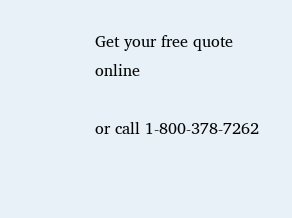Get your free quote online

or call 1-800-378-7262